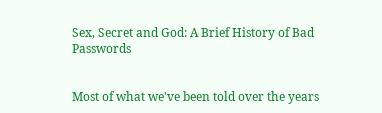Sex, Secret and God: A Brief History of Bad Passwords


Most of what we've been told over the years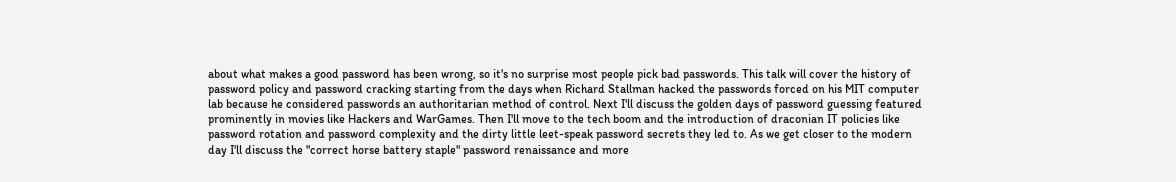about what makes a good password has been wrong, so it's no surprise most people pick bad passwords. This talk will cover the history of password policy and password cracking starting from the days when Richard Stallman hacked the passwords forced on his MIT computer lab because he considered passwords an authoritarian method of control. Next I'll discuss the golden days of password guessing featured prominently in movies like Hackers and WarGames. Then I'll move to the tech boom and the introduction of draconian IT policies like password rotation and password complexity and the dirty little leet-speak password secrets they led to. As we get closer to the modern day I'll discuss the "correct horse battery staple" password renaissance and more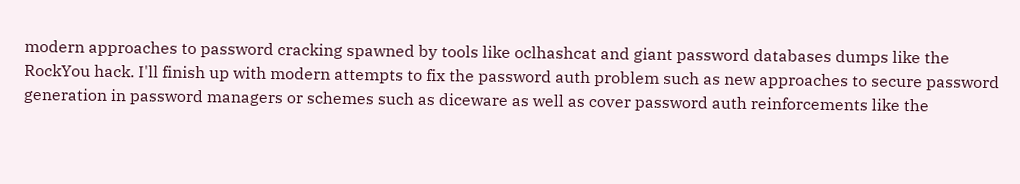modern approaches to password cracking spawned by tools like oclhashcat and giant password databases dumps like the RockYou hack. I'll finish up with modern attempts to fix the password auth problem such as new approaches to secure password generation in password managers or schemes such as diceware as well as cover password auth reinforcements like the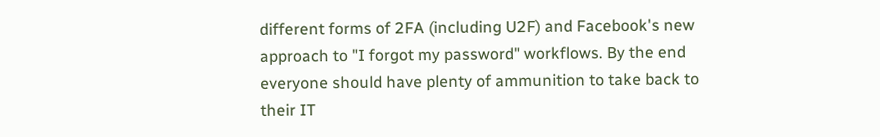different forms of 2FA (including U2F) and Facebook's new approach to "I forgot my password" workflows. By the end everyone should have plenty of ammunition to take back to their IT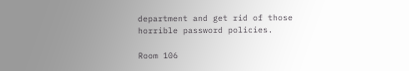department and get rid of those horrible password policies.

Room 106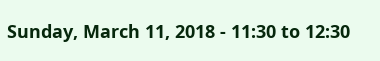Sunday, March 11, 2018 - 11:30 to 12:30